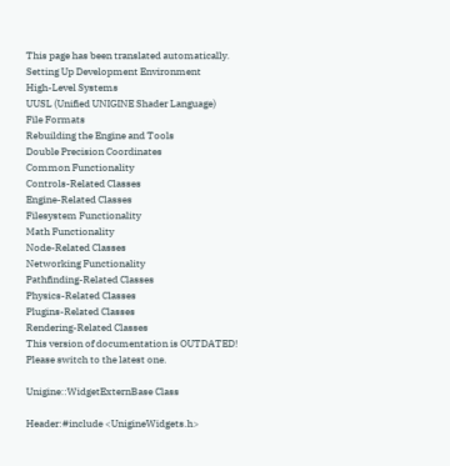This page has been translated automatically.
Setting Up Development Environment
High-Level Systems
UUSL (Unified UNIGINE Shader Language)
File Formats
Rebuilding the Engine and Tools
Double Precision Coordinates
Common Functionality
Controls-Related Classes
Engine-Related Classes
Filesystem Functionality
Math Functionality
Node-Related Classes
Networking Functionality
Pathfinding-Related Classes
Physics-Related Classes
Plugins-Related Classes
Rendering-Related Classes
This version of documentation is OUTDATED! Please switch to the latest one.

Unigine::WidgetExternBase Class

Header:#include <UnigineWidgets.h>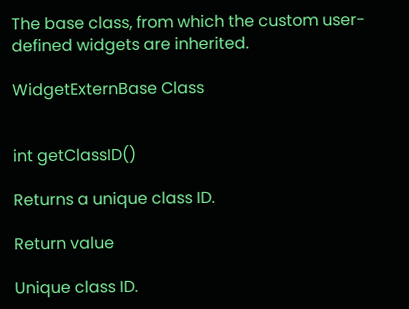The base class, from which the custom user-defined widgets are inherited.

WidgetExternBase Class


int getClassID()

Returns a unique class ID.

Return value

Unique class ID.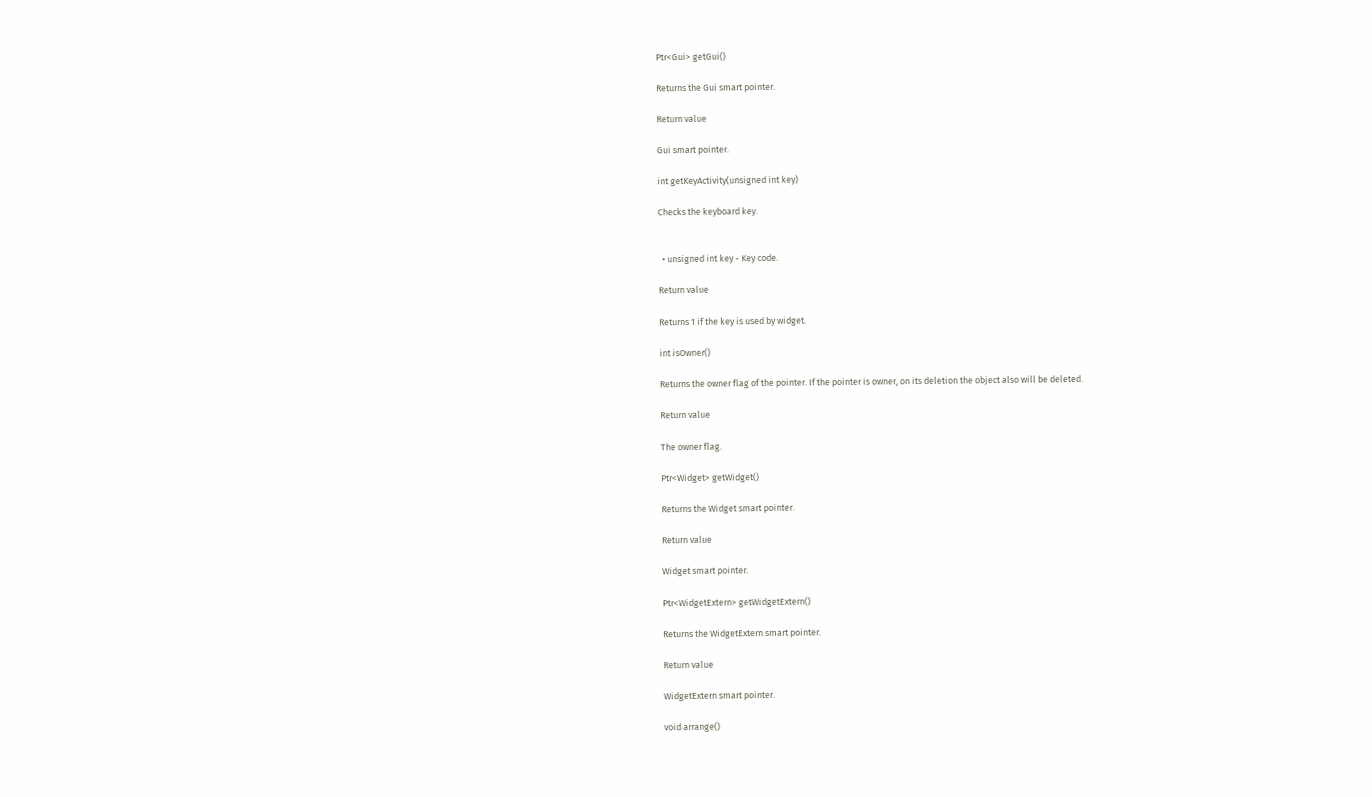Ptr<Gui> getGui()

Returns the Gui smart pointer.

Return value

Gui smart pointer.

int getKeyActivity(unsigned int key)

Checks the keyboard key.


  • unsigned int key - Key code.

Return value

Returns 1 if the key is used by widget.

int isOwner()

Returns the owner flag of the pointer. If the pointer is owner, on its deletion the object also will be deleted.

Return value

The owner flag.

Ptr<Widget> getWidget()

Returns the Widget smart pointer.

Return value

Widget smart pointer.

Ptr<WidgetExtern> getWidgetExtern()

Returns the WidgetExtern smart pointer.

Return value

WidgetExtern smart pointer.

void arrange()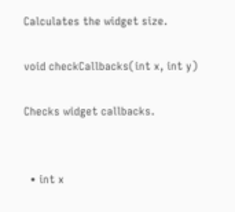Calculates the widget size.

void checkCallbacks(int x, int y)

Checks widget callbacks.


  • int x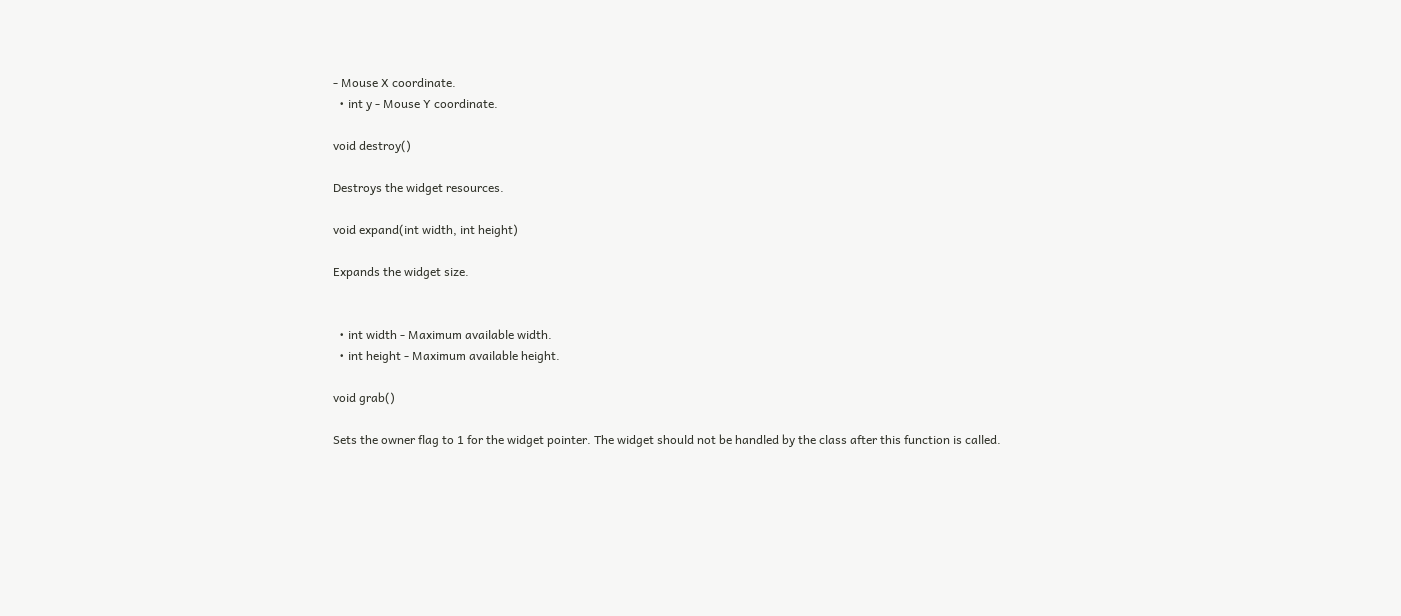- Mouse X coordinate.
  • int y - Mouse Y coordinate.

void destroy()

Destroys the widget resources.

void expand(int width, int height)

Expands the widget size.


  • int width - Maximum available width.
  • int height - Maximum available height.

void grab()

Sets the owner flag to 1 for the widget pointer. The widget should not be handled by the class after this function is called.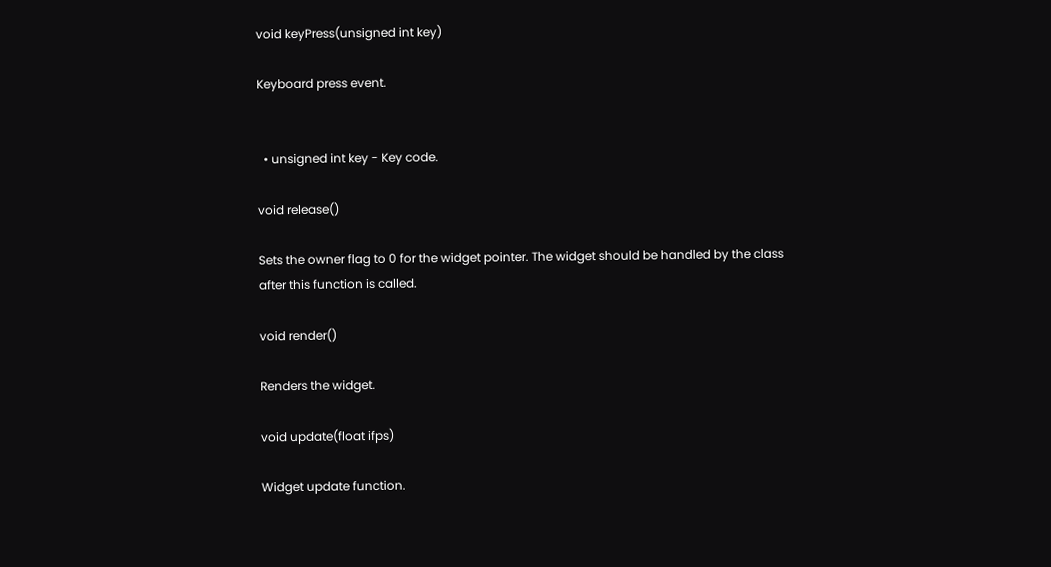void keyPress(unsigned int key)

Keyboard press event.


  • unsigned int key - Key code.

void release()

Sets the owner flag to 0 for the widget pointer. The widget should be handled by the class after this function is called.

void render()

Renders the widget.

void update(float ifps)

Widget update function.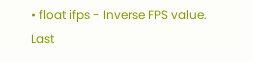• float ifps - Inverse FPS value.
Last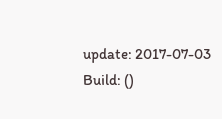update: 2017-07-03
Build: ()